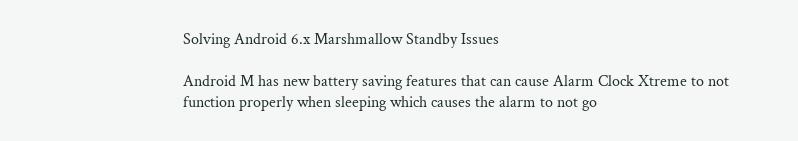Solving Android 6.x Marshmallow Standby Issues

Android M has new battery saving features that can cause Alarm Clock Xtreme to not function properly when sleeping which causes the alarm to not go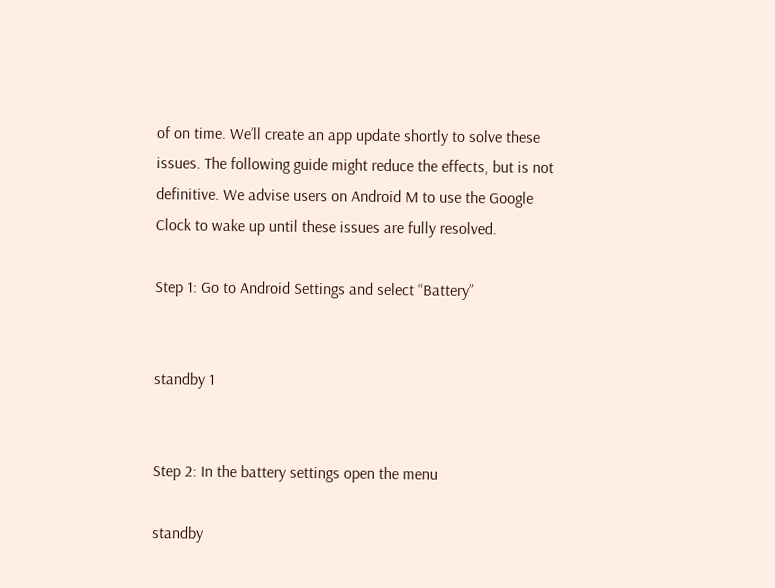of on time. We’ll create an app update shortly to solve these issues. The following guide might reduce the effects, but is not definitive. We advise users on Android M to use the Google Clock to wake up until these issues are fully resolved.

Step 1: Go to Android Settings and select “Battery”


standby 1


Step 2: In the battery settings open the menu

standby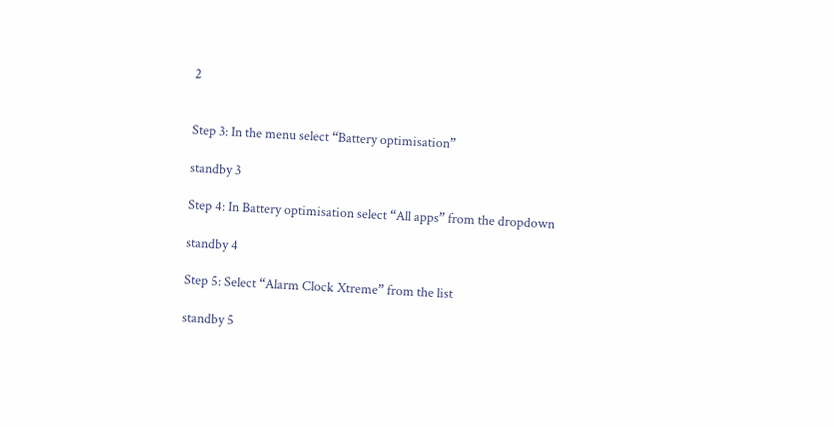2


Step 3: In the menu select “Battery optimisation”

standby 3

Step 4: In Battery optimisation select “All apps” from the dropdown

standby 4

Step 5: Select “Alarm Clock Xtreme” from the list

standby 5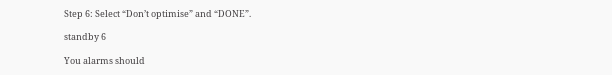Step 6: Select “Don’t optimise” and “DONE”.

standby 6

You alarms should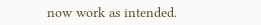now work as intended.